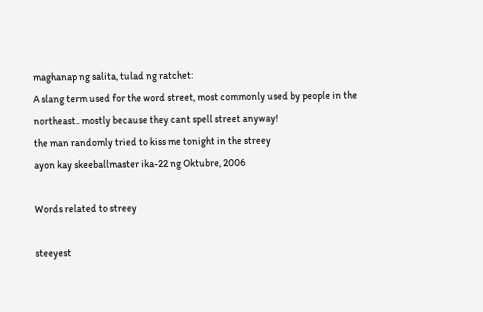maghanap ng salita, tulad ng ratchet:
A slang term used for the word street, most commonly used by people in the northeast.. mostly because they cant spell street anyway!
the man randomly tried to kiss me tonight in the streey
ayon kay skeeballmaster ika-22 ng Oktubre, 2006

Words related to streey

steeyest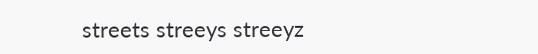streets streeys streeyz